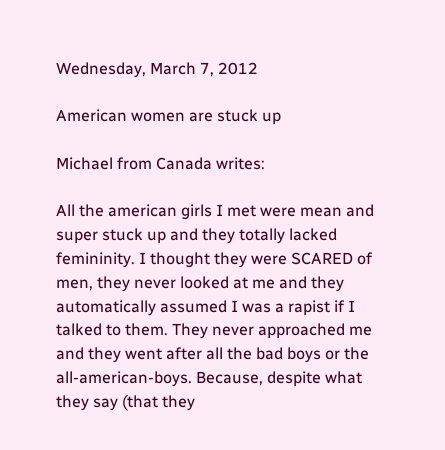Wednesday, March 7, 2012

American women are stuck up

Michael from Canada writes:

All the american girls I met were mean and super stuck up and they totally lacked femininity. I thought they were SCARED of men, they never looked at me and they automatically assumed I was a rapist if I talked to them. They never approached me and they went after all the bad boys or the all-american-boys. Because, despite what they say (that they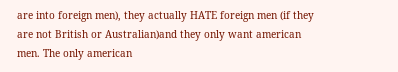are into foreign men), they actually HATE foreign men (if they are not British or Australian)and they only want american men. The only american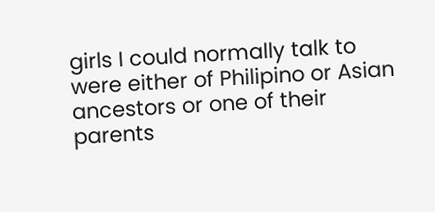girls I could normally talk to were either of Philipino or Asian ancestors or one of their parents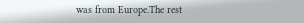was from Europe.The rest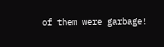of them were garbage!